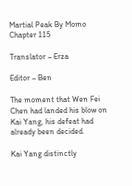Martial Peak By Momo Chapter 115

Translator – Erza

Editor – Ben

The moment that Wen Fei Chen had landed his blow on Kai Yang, his defeat had already been decided.

Kai Yang distinctly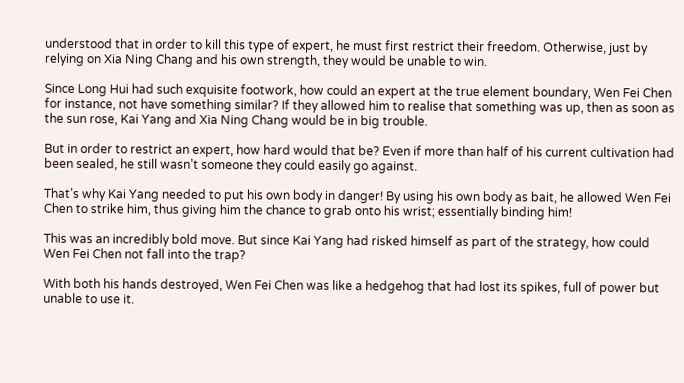understood that in order to kill this type of expert, he must first restrict their freedom. Otherwise, just by relying on Xia Ning Chang and his own strength, they would be unable to win.

Since Long Hui had such exquisite footwork, how could an expert at the true element boundary, Wen Fei Chen for instance, not have something similar? If they allowed him to realise that something was up, then as soon as the sun rose, Kai Yang and Xia Ning Chang would be in big trouble.

But in order to restrict an expert, how hard would that be? Even if more than half of his current cultivation had been sealed, he still wasn’t someone they could easily go against.

That’s why Kai Yang needed to put his own body in danger! By using his own body as bait, he allowed Wen Fei Chen to strike him, thus giving him the chance to grab onto his wrist; essentially binding him!

This was an incredibly bold move. But since Kai Yang had risked himself as part of the strategy, how could Wen Fei Chen not fall into the trap?

With both his hands destroyed, Wen Fei Chen was like a hedgehog that had lost its spikes, full of power but unable to use it.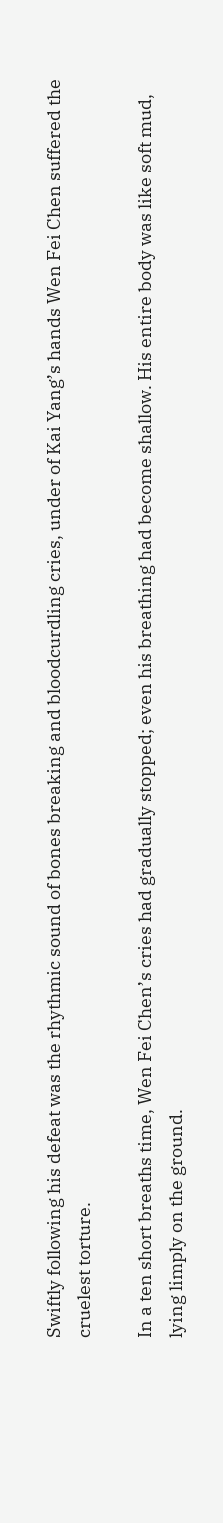Swiftly following his defeat was the rhythmic sound of bones breaking and bloodcurdling cries, under of Kai Yang’s hands Wen Fei Chen suffered the cruelest torture.

In a ten short breaths time, Wen Fei Chen’s cries had gradually stopped; even his breathing had become shallow. His entire body was like soft mud, lying limply on the ground.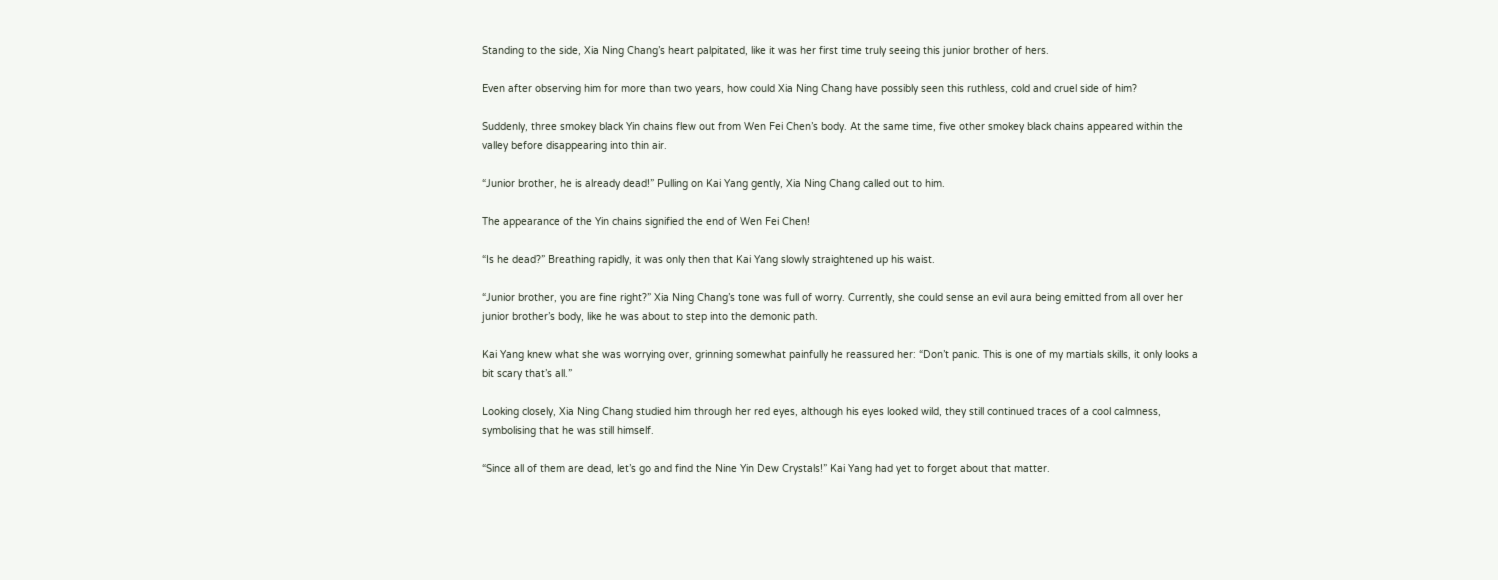Standing to the side, Xia Ning Chang’s heart palpitated, like it was her first time truly seeing this junior brother of hers.

Even after observing him for more than two years, how could Xia Ning Chang have possibly seen this ruthless, cold and cruel side of him?

Suddenly, three smokey black Yin chains flew out from Wen Fei Chen’s body. At the same time, five other smokey black chains appeared within the valley before disappearing into thin air.

“Junior brother, he is already dead!” Pulling on Kai Yang gently, Xia Ning Chang called out to him.

The appearance of the Yin chains signified the end of Wen Fei Chen!

“Is he dead?” Breathing rapidly, it was only then that Kai Yang slowly straightened up his waist.

“Junior brother, you are fine right?” Xia Ning Chang’s tone was full of worry. Currently, she could sense an evil aura being emitted from all over her junior brother’s body, like he was about to step into the demonic path.

Kai Yang knew what she was worrying over, grinning somewhat painfully he reassured her: “Don’t panic. This is one of my martials skills, it only looks a bit scary that’s all.”

Looking closely, Xia Ning Chang studied him through her red eyes, although his eyes looked wild, they still continued traces of a cool calmness, symbolising that he was still himself.

“Since all of them are dead, let’s go and find the Nine Yin Dew Crystals!” Kai Yang had yet to forget about that matter.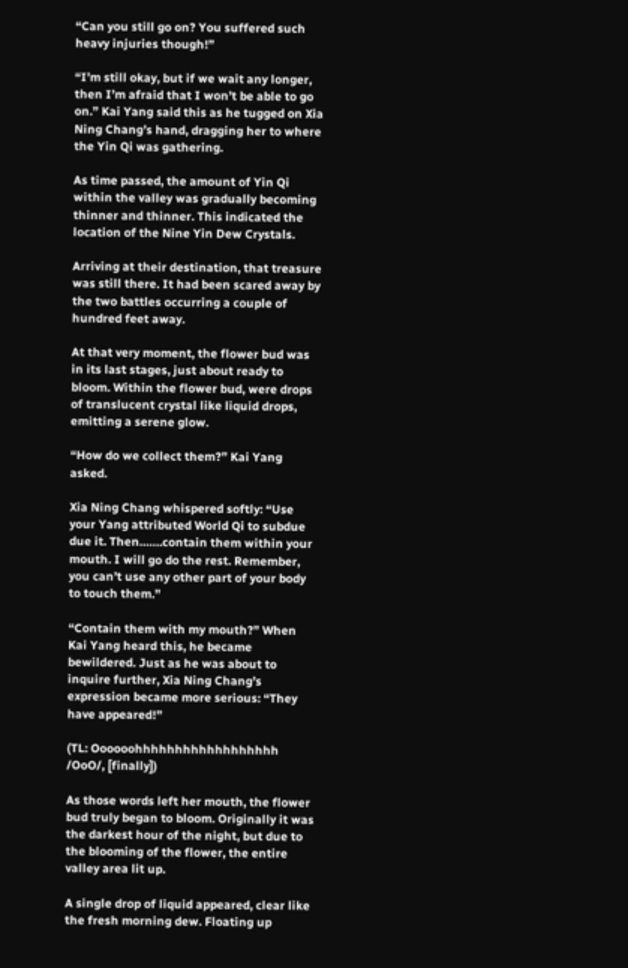“Can you still go on? You suffered such heavy injuries though!”

“I’m still okay, but if we wait any longer, then I’m afraid that I won’t be able to go on.” Kai Yang said this as he tugged on Xia Ning Chang’s hand, dragging her to where the Yin Qi was gathering.

As time passed, the amount of Yin Qi within the valley was gradually becoming thinner and thinner. This indicated the location of the Nine Yin Dew Crystals.

Arriving at their destination, that treasure was still there. It had been scared away by the two battles occurring a couple of hundred feet away.

At that very moment, the flower bud was in its last stages, just about ready to bloom. Within the flower bud, were drops of translucent crystal like liquid drops, emitting a serene glow.

“How do we collect them?” Kai Yang asked.

Xia Ning Chang whispered softly: “Use your Yang attributed World Qi to subdue due it. Then…….contain them within your mouth. I will go do the rest. Remember, you can’t use any other part of your body to touch them.”

“Contain them with my mouth?” When Kai Yang heard this, he became bewildered. Just as he was about to inquire further, Xia Ning Chang’s expression became more serious: “They have appeared!”

(TL: Oooooohhhhhhhhhhhhhhhhhh /OoO/, [finally])

As those words left her mouth, the flower bud truly began to bloom. Originally it was the darkest hour of the night, but due to the blooming of the flower, the entire valley area lit up.

A single drop of liquid appeared, clear like the fresh morning dew. Floating up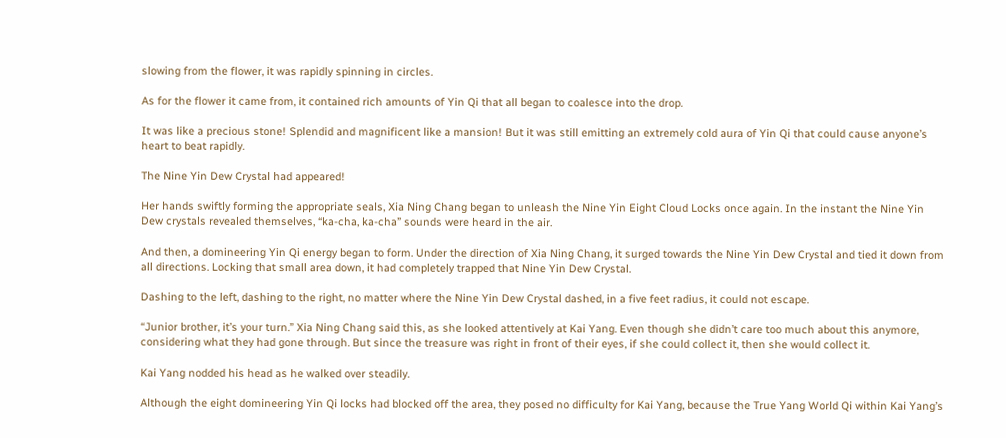slowing from the flower, it was rapidly spinning in circles.

As for the flower it came from, it contained rich amounts of Yin Qi that all began to coalesce into the drop.

It was like a precious stone! Splendid and magnificent like a mansion! But it was still emitting an extremely cold aura of Yin Qi that could cause anyone’s heart to beat rapidly.

The Nine Yin Dew Crystal had appeared!

Her hands swiftly forming the appropriate seals, Xia Ning Chang began to unleash the Nine Yin Eight Cloud Locks once again. In the instant the Nine Yin Dew crystals revealed themselves, “ka-cha, ka-cha” sounds were heard in the air.

And then, a domineering Yin Qi energy began to form. Under the direction of Xia Ning Chang, it surged towards the Nine Yin Dew Crystal and tied it down from all directions. Locking that small area down, it had completely trapped that Nine Yin Dew Crystal.

Dashing to the left, dashing to the right, no matter where the Nine Yin Dew Crystal dashed, in a five feet radius, it could not escape.

“Junior brother, it’s your turn.” Xia Ning Chang said this, as she looked attentively at Kai Yang. Even though she didn’t care too much about this anymore, considering what they had gone through. But since the treasure was right in front of their eyes, if she could collect it, then she would collect it.

Kai Yang nodded his head as he walked over steadily.

Although the eight domineering Yin Qi locks had blocked off the area, they posed no difficulty for Kai Yang, because the True Yang World Qi within Kai Yang’s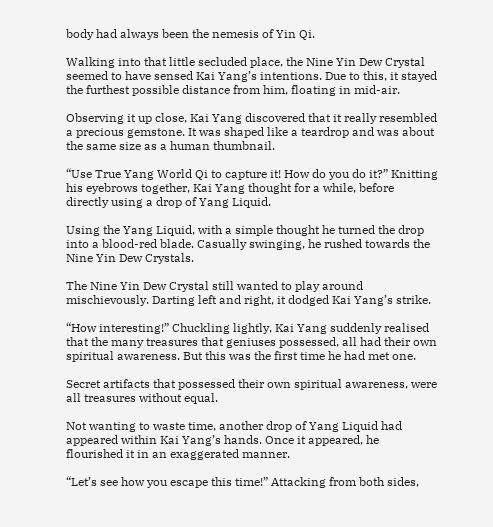body had always been the nemesis of Yin Qi.

Walking into that little secluded place, the Nine Yin Dew Crystal seemed to have sensed Kai Yang’s intentions. Due to this, it stayed the furthest possible distance from him, floating in mid-air.

Observing it up close, Kai Yang discovered that it really resembled a precious gemstone. It was shaped like a teardrop and was about the same size as a human thumbnail.

“Use True Yang World Qi to capture it! How do you do it?” Knitting his eyebrows together, Kai Yang thought for a while, before directly using a drop of Yang Liquid.

Using the Yang Liquid, with a simple thought he turned the drop into a blood-red blade. Casually swinging, he rushed towards the Nine Yin Dew Crystals.

The Nine Yin Dew Crystal still wanted to play around mischievously. Darting left and right, it dodged Kai Yang’s strike.

“How interesting!” Chuckling lightly, Kai Yang suddenly realised that the many treasures that geniuses possessed, all had their own spiritual awareness. But this was the first time he had met one.

Secret artifacts that possessed their own spiritual awareness, were all treasures without equal.

Not wanting to waste time, another drop of Yang Liquid had appeared within Kai Yang’s hands. Once it appeared, he flourished it in an exaggerated manner.

“Let’s see how you escape this time!” Attacking from both sides,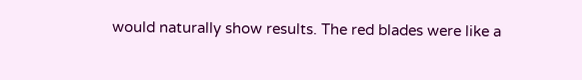would naturally show results. The red blades were like a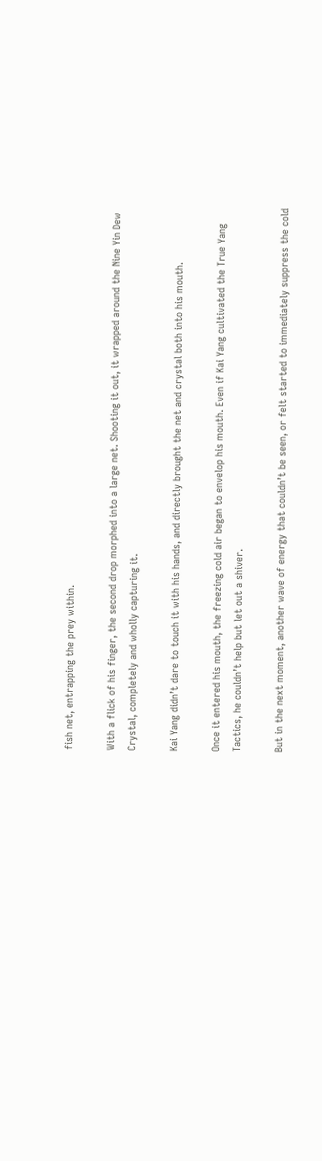fish net, entrapping the prey within.

With a flick of his finger, the second drop morphed into a large net. Shooting it out, it wrapped around the Nine Yin Dew Crystal, completely and wholly capturing it.

Kai Yang didn’t dare to touch it with his hands, and directly brought the net and crystal both into his mouth.

Once it entered his mouth, the freezing cold air began to envelop his mouth. Even if Kai Yang cultivated the True Yang Tactics, he couldn’t help but let out a shiver.

But in the next moment, another wave of energy that couldn’t be seen, or felt started to immediately suppress the cold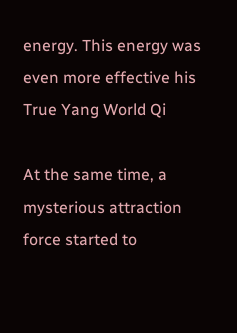energy. This energy was even more effective his True Yang World Qi

At the same time, a mysterious attraction force started to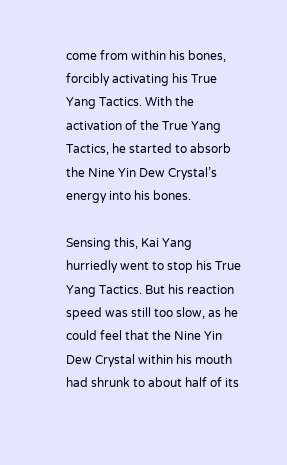come from within his bones, forcibly activating his True Yang Tactics. With the activation of the True Yang Tactics, he started to absorb the Nine Yin Dew Crystal’s energy into his bones.

Sensing this, Kai Yang hurriedly went to stop his True Yang Tactics. But his reaction speed was still too slow, as he could feel that the Nine Yin Dew Crystal within his mouth had shrunk to about half of its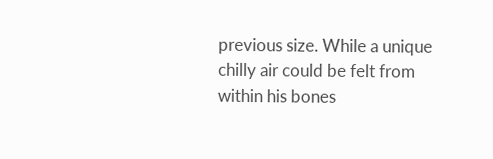previous size. While a unique chilly air could be felt from within his bones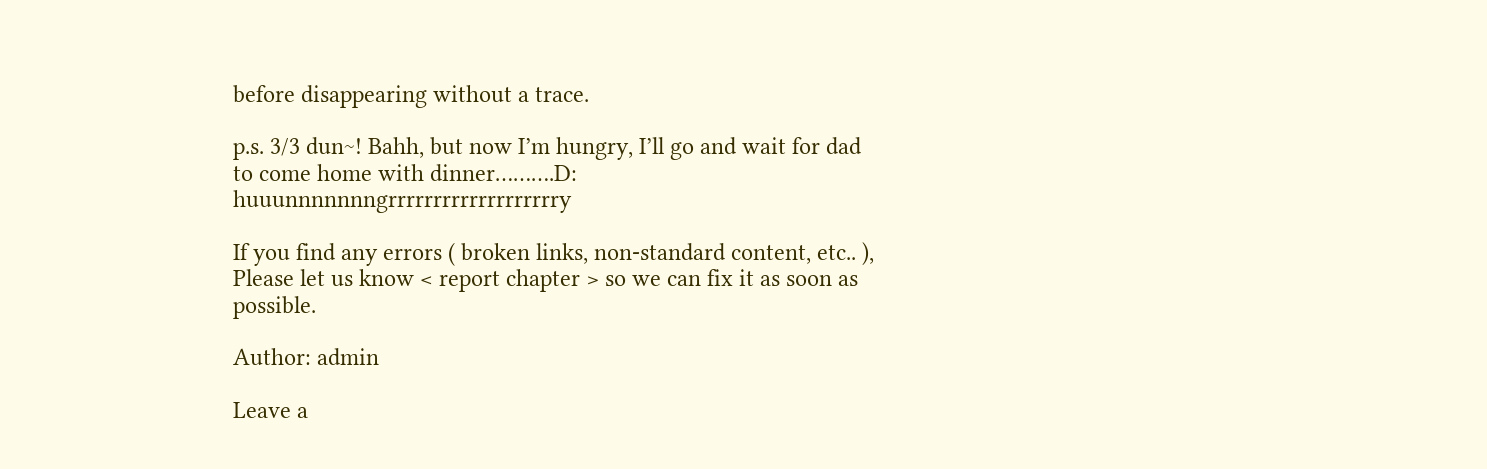before disappearing without a trace.

p.s. 3/3 dun~! Bahh, but now I’m hungry, I’ll go and wait for dad to come home with dinner……….D: huuunnnnnnngrrrrrrrrrrrrrrrrrrry

If you find any errors ( broken links, non-standard content, etc.. ), Please let us know < report chapter > so we can fix it as soon as possible.

Author: admin

Leave a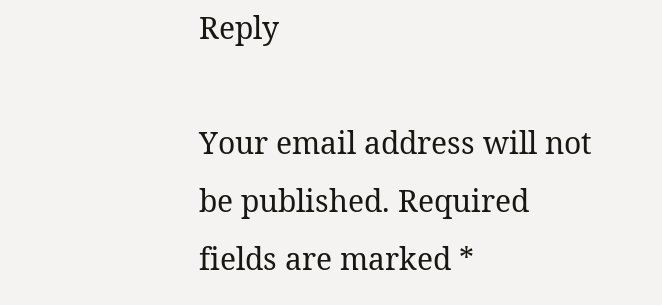Reply

Your email address will not be published. Required fields are marked *